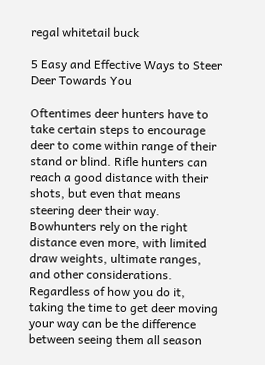regal whitetail buck

5 Easy and Effective Ways to Steer Deer Towards You

Oftentimes deer hunters have to take certain steps to encourage deer to come within range of their stand or blind. Rifle hunters can reach a good distance with their shots, but even that means steering deer their way. Bowhunters rely on the right distance even more, with limited draw weights, ultimate ranges, and other considerations. Regardless of how you do it, taking the time to get deer moving your way can be the difference between seeing them all season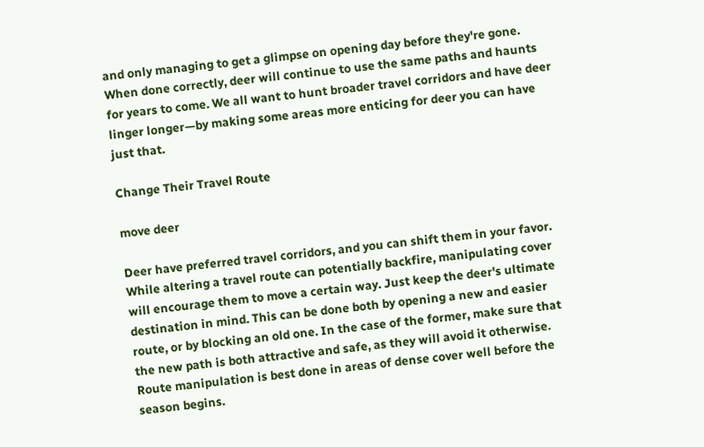and only managing to get a glimpse on opening day before they're gone. When done correctly, deer will continue to use the same paths and haunts for years to come. We all want to hunt broader travel corridors and have deer linger longer—by making some areas more enticing for deer you can have just that.

Change Their Travel Route

move deer

Deer have preferred travel corridors, and you can shift them in your favor. While altering a travel route can potentially backfire, manipulating cover will encourage them to move a certain way. Just keep the deer's ultimate destination in mind. This can be done both by opening a new and easier route, or by blocking an old one. In the case of the former, make sure that the new path is both attractive and safe, as they will avoid it otherwise. Route manipulation is best done in areas of dense cover well before the season begins.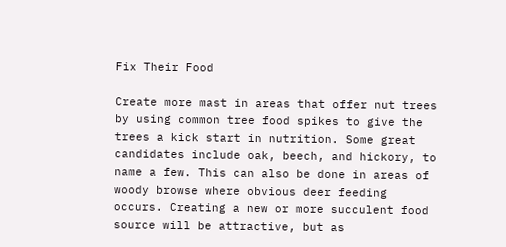Fix Their Food

Create more mast in areas that offer nut trees by using common tree food spikes to give the trees a kick start in nutrition. Some great candidates include oak, beech, and hickory, to name a few. This can also be done in areas of woody browse where obvious deer feeding occurs. Creating a new or more succulent food source will be attractive, but as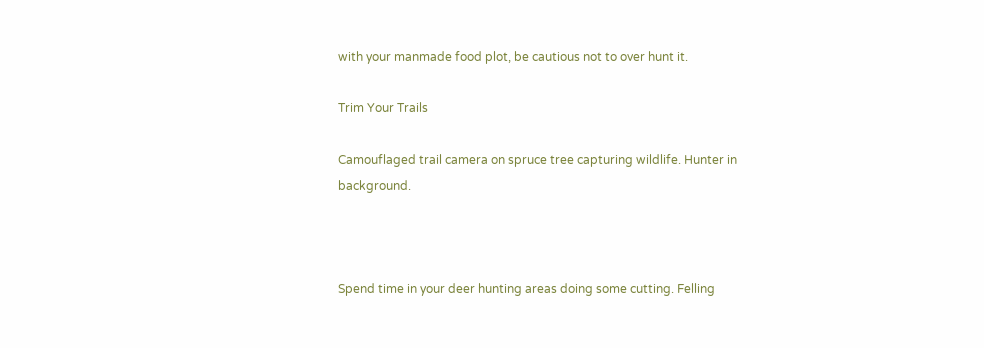with your manmade food plot, be cautious not to over hunt it.

Trim Your Trails

Camouflaged trail camera on spruce tree capturing wildlife. Hunter in background.



Spend time in your deer hunting areas doing some cutting. Felling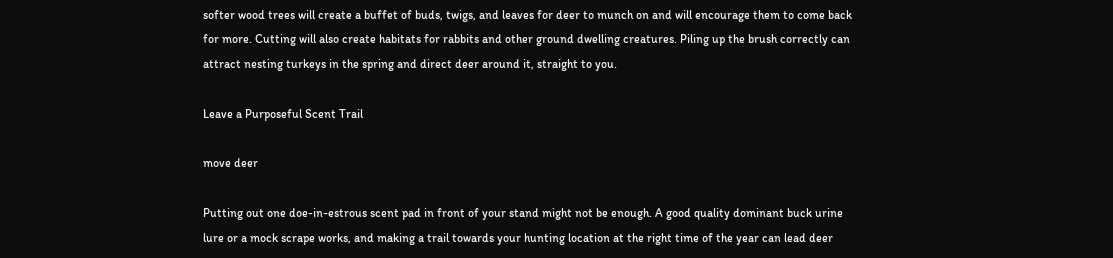softer wood trees will create a buffet of buds, twigs, and leaves for deer to munch on and will encourage them to come back for more. Cutting will also create habitats for rabbits and other ground dwelling creatures. Piling up the brush correctly can attract nesting turkeys in the spring and direct deer around it, straight to you.

Leave a Purposeful Scent Trail

move deer

Putting out one doe-in-estrous scent pad in front of your stand might not be enough. A good quality dominant buck urine lure or a mock scrape works, and making a trail towards your hunting location at the right time of the year can lead deer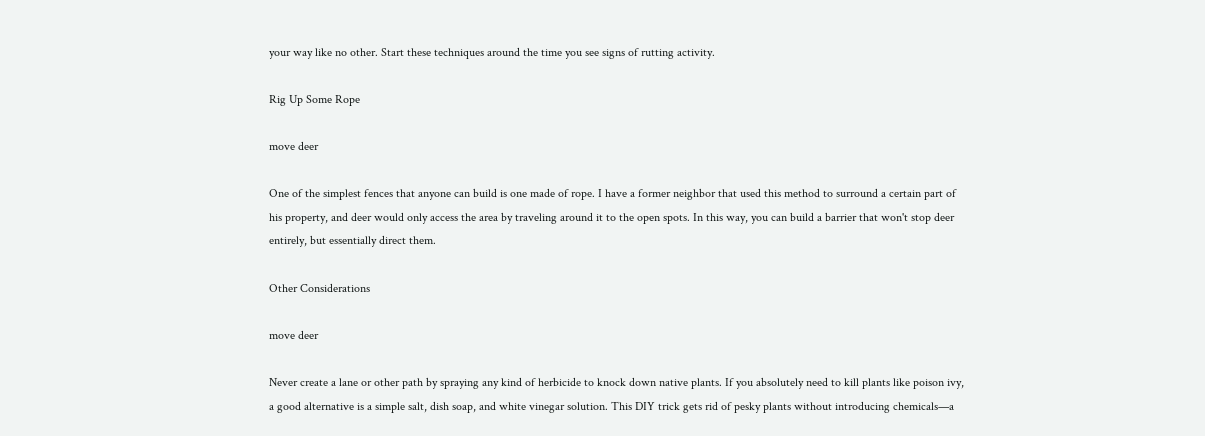your way like no other. Start these techniques around the time you see signs of rutting activity.

Rig Up Some Rope

move deer

One of the simplest fences that anyone can build is one made of rope. I have a former neighbor that used this method to surround a certain part of his property, and deer would only access the area by traveling around it to the open spots. In this way, you can build a barrier that won't stop deer entirely, but essentially direct them.

Other Considerations

move deer

Never create a lane or other path by spraying any kind of herbicide to knock down native plants. If you absolutely need to kill plants like poison ivy, a good alternative is a simple salt, dish soap, and white vinegar solution. This DIY trick gets rid of pesky plants without introducing chemicals—a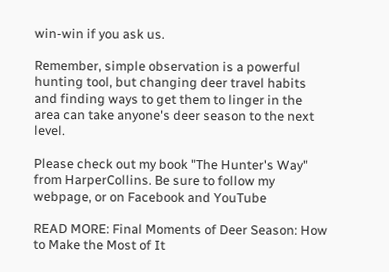win-win if you ask us.

Remember, simple observation is a powerful hunting tool, but changing deer travel habits and finding ways to get them to linger in the area can take anyone's deer season to the next level.

Please check out my book "The Hunter's Way" from HarperCollins. Be sure to follow my webpage, or on Facebook and YouTube

READ MORE: Final Moments of Deer Season: How to Make the Most of It